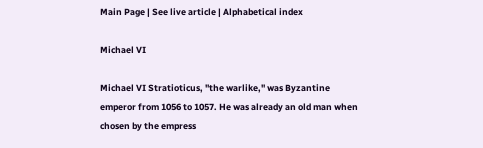Main Page | See live article | Alphabetical index

Michael VI

Michael VI Stratioticus, "the warlike," was Byzantine emperor from 1056 to 1057. He was already an old man when chosen by the empress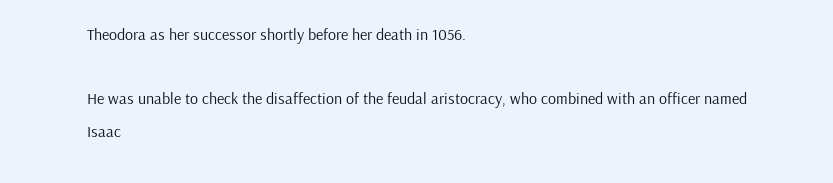Theodora as her successor shortly before her death in 1056.

He was unable to check the disaffection of the feudal aristocracy, who combined with an officer named Isaac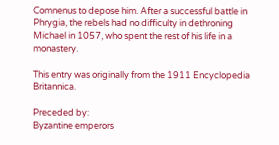Comnenus to depose him. After a successful battle in Phrygia, the rebels had no difficulty in dethroning Michael in 1057, who spent the rest of his life in a monastery.

This entry was originally from the 1911 Encyclopedia Britannica.

Preceded by:
Byzantine emperors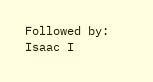Followed by:
Isaac I